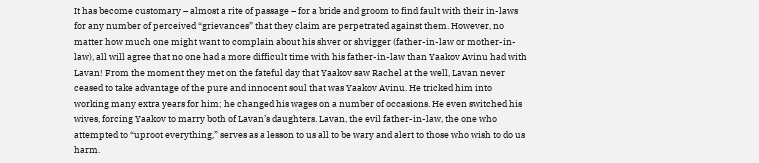It has become customary – almost a rite of passage – for a bride and groom to find fault with their in-laws for any number of perceived “grievances” that they claim are perpetrated against them. However, no matter how much one might want to complain about his shver or shvigger (father-in-law or mother-in-law), all will agree that no one had a more difficult time with his father-in-law than Yaakov Avinu had with Lavan! From the moment they met on the fateful day that Yaakov saw Rachel at the well, Lavan never ceased to take advantage of the pure and innocent soul that was Yaakov Avinu. He tricked him into working many extra years for him; he changed his wages on a number of occasions. He even switched his wives, forcing Yaakov to marry both of Lavan’s daughters. Lavan, the evil father-in-law, the one who attempted to “uproot everything,” serves as a lesson to us all to be wary and alert to those who wish to do us harm.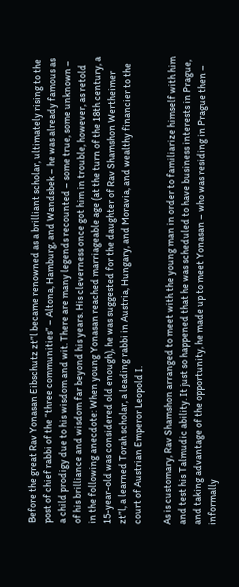Before the great Rav Yonasan Eibschutz zt”l became renowned as a brilliant scholar, ultimately rising to the post of chief rabbi of the “three communities” – Altona, Hamburg, and Wandsbek – he was already famous as a child prodigy due to his wisdom and wit. There are many legends recounted – some true, some unknown – of his brilliance and wisdom far beyond his years. His cleverness once got him in trouble, however, as retold in the following anecdote: When young Yonasan reached marriageable age (at the turn of the 18th century, a 15-year-old was considered old enough), he was suggested for the daughter of Rav Shamshon Wertheimer zt”l, a learned Torah scholar, a leading rabbi in Austria, Hungary, and Moravia, and wealthy financier to the court of Austrian Emperor Leopold I.

As is customary, Rav Shamshon arranged to meet with the young man in order to familiarize himself with him and test his Talmudic ability. It just so happened that he was scheduled to have business interests in Prague, and taking advantage of the opportunity, he made up to meet Yonasan – who was residing in Prague then – informally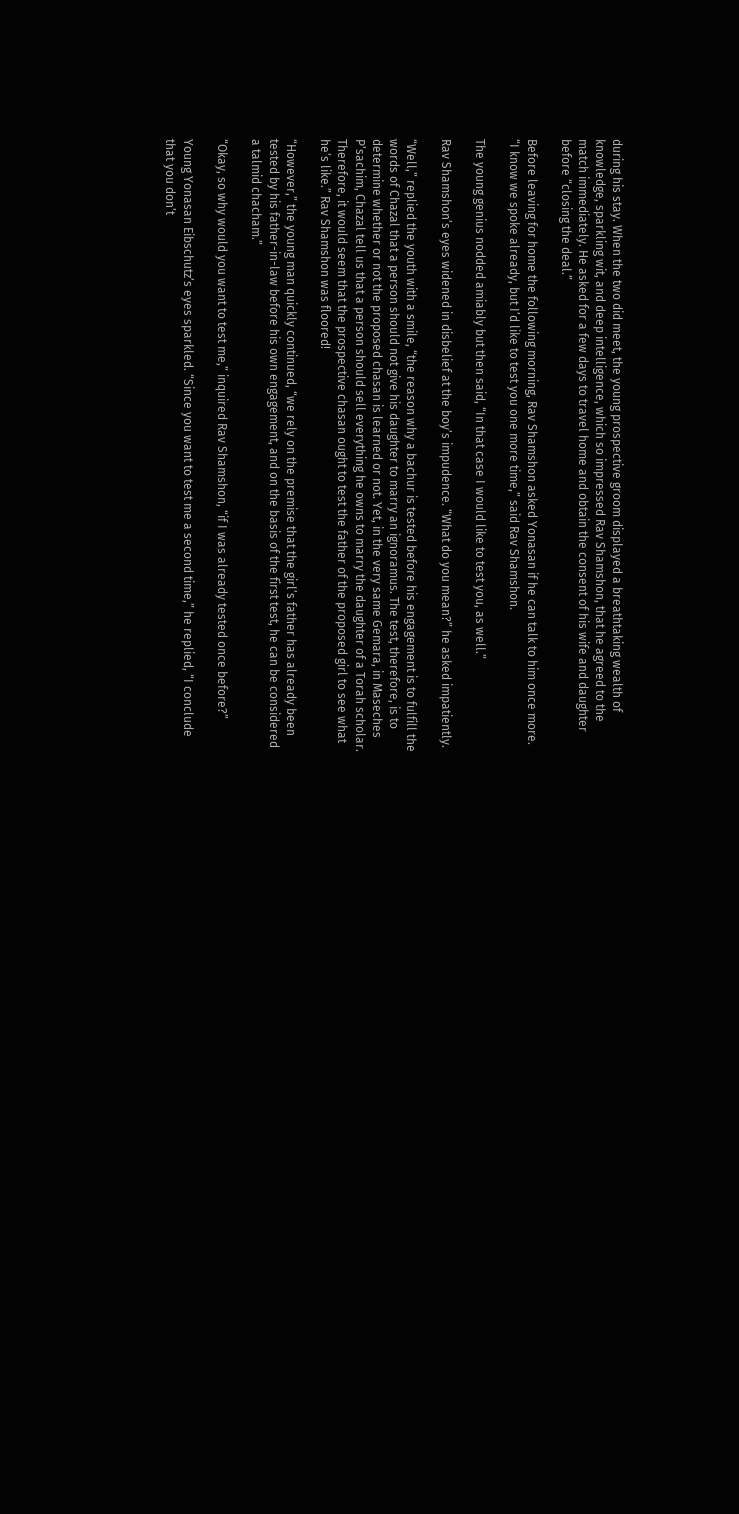during his stay. When the two did meet, the young prospective groom displayed a breathtaking wealth of knowledge, sparkling wit, and deep intelligence, which so impressed Rav Shamshon, that he agreed to the match immediately. He asked for a few days to travel home and obtain the consent of his wife and daughter before “closing the deal.”

Before leaving for home the following morning, Rav Shamshon asked Yonasan if he can talk to him once more. “I know we spoke already, but I’d like to test you one more time,” said Rav Shamshon.

The young genius nodded amiably but then said, “In that case I would like to test you, as well.”

Rav Shamshon’s eyes widened in disbelief at the boy’s impudence. “What do you mean?” he asked impatiently.

“Well,” replied the youth with a smile, “the reason why a bachur is tested before his engagement is to fulfill the words of Chazal that a person should not give his daughter to marry an ignoramus. The test, therefore, is to determine whether or not the proposed chasan is learned or not. Yet, in the very same Gemara, in Maseches P’sachim, Chazal tell us that a person should sell everything he owns to marry the daughter of a Torah scholar. Therefore, it would seem that the prospective chasan ought to test the father of the proposed girl to see what he’s like.” Rav Shamshon was floored!

“However,” the young man quickly continued, “we rely on the premise that the girl’s father has already been tested by his father-in-law before his own engagement, and on the basis of the first test, he can be considered a talmid chacham.”

“Okay, so why would you want to test me,” inquired Rav Shamshon, “if I was already tested once before?”

Young Yonasan Eibschutz’s eyes sparkled. “Since you want to test me a second time,” he replied, “I conclude that you don’t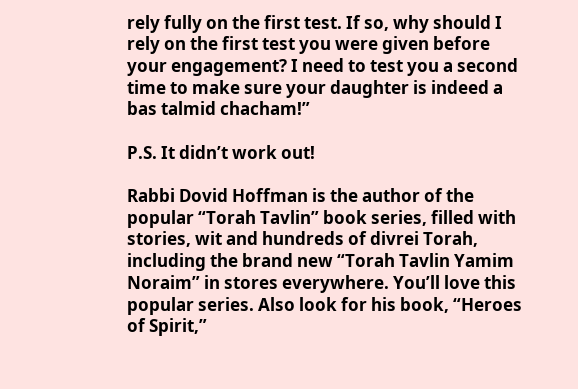rely fully on the first test. If so, why should I rely on the first test you were given before your engagement? I need to test you a second time to make sure your daughter is indeed a bas talmid chacham!”

P.S. It didn’t work out!

Rabbi Dovid Hoffman is the author of the popular “Torah Tavlin” book series, filled with stories, wit and hundreds of divrei Torah, including the brand new “Torah Tavlin Yamim Noraim” in stores everywhere. You’ll love this popular series. Also look for his book, “Heroes of Spirit,”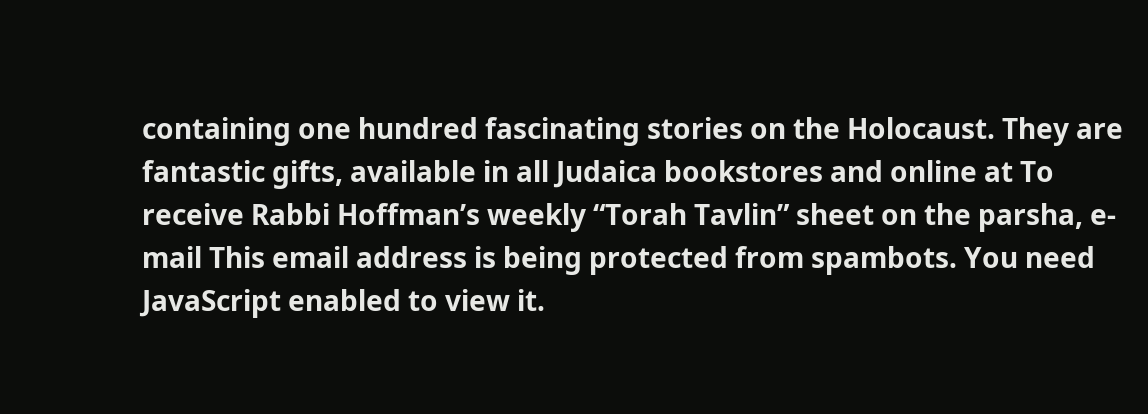containing one hundred fascinating stories on the Holocaust. They are fantastic gifts, available in all Judaica bookstores and online at To receive Rabbi Hoffman’s weekly “Torah Tavlin” sheet on the parsha, e-mail This email address is being protected from spambots. You need JavaScript enabled to view it.